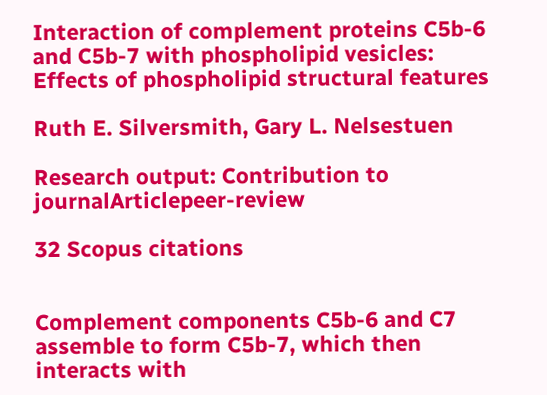Interaction of complement proteins C5b-6 and C5b-7 with phospholipid vesicles: Effects of phospholipid structural features

Ruth E. Silversmith, Gary L. Nelsestuen

Research output: Contribution to journalArticlepeer-review

32 Scopus citations


Complement components C5b-6 and C7 assemble to form C5b-7, which then interacts with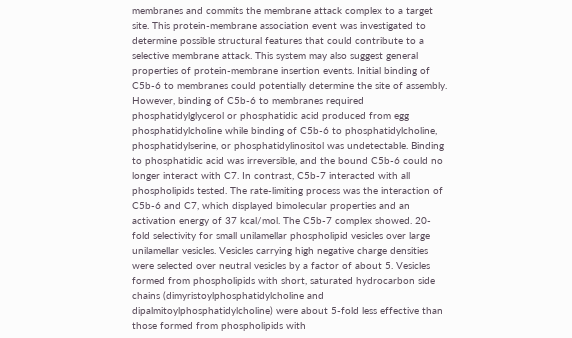membranes and commits the membrane attack complex to a target site. This protein-membrane association event was investigated to determine possible structural features that could contribute to a selective membrane attack. This system may also suggest general properties of protein-membrane insertion events. Initial binding of C5b-6 to membranes could potentially determine the site of assembly. However, binding of C5b-6 to membranes required phosphatidylglycerol or phosphatidic acid produced from egg phosphatidylcholine while binding of C5b-6 to phosphatidylcholine, phosphatidylserine, or phosphatidylinositol was undetectable. Binding to phosphatidic acid was irreversible, and the bound C5b-6 could no longer interact with C7. In contrast, C5b-7 interacted with all phospholipids tested. The rate-limiting process was the interaction of C5b-6 and C7, which displayed bimolecular properties and an activation energy of 37 kcal/mol. The C5b-7 complex showed. 20-fold selectivity for small unilamellar phospholipid vesicles over large unilamellar vesicles. Vesicles carrying high negative charge densities were selected over neutral vesicles by a factor of about 5. Vesicles formed from phospholipids with short, saturated hydrocarbon side chains (dimyristoylphosphatidylcholine and dipalmitoylphosphatidylcholine) were about 5-fold less effective than those formed from phospholipids with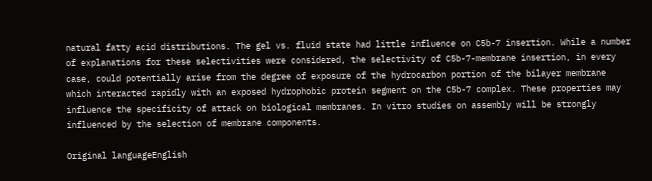natural fatty acid distributions. The gel vs. fluid state had little influence on C5b-7 insertion. While a number of explanations for these selectivities were considered, the selectivity of C5b-7-membrane insertion, in every case, could potentially arise from the degree of exposure of the hydrocarbon portion of the bilayer membrane which interacted rapidly with an exposed hydrophobic protein segment on the C5b-7 complex. These properties may influence the specificity of attack on biological membranes. In vitro studies on assembly will be strongly influenced by the selection of membrane components.

Original languageEnglish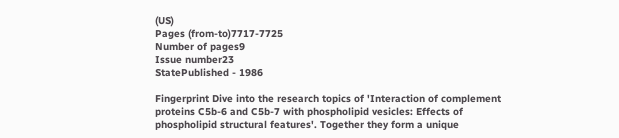(US)
Pages (from-to)7717-7725
Number of pages9
Issue number23
StatePublished - 1986

Fingerprint Dive into the research topics of 'Interaction of complement proteins C5b-6 and C5b-7 with phospholipid vesicles: Effects of phospholipid structural features'. Together they form a unique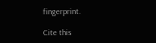fingerprint.

Cite this